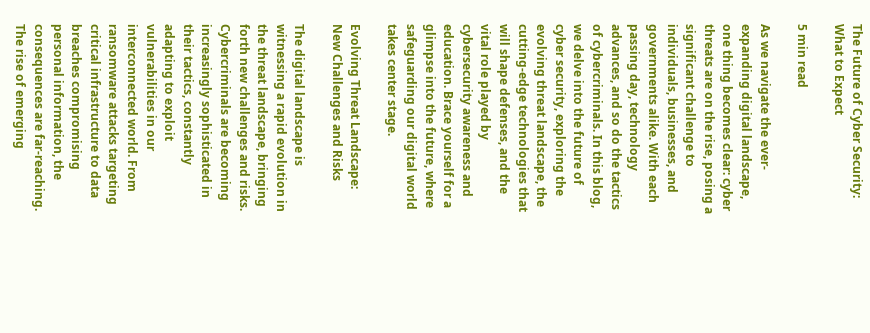The Future of Cyber Security: What to Expect

5 min read

As we navigate the ever-expanding digital landscape, one thing becomes clear: cyber threats are on the rise, posing a significant challenge to individuals, businesses, and governments alike. With each passing day, technology advances, and so do the tactics of cybercriminals. In this blog, we delve into the future of cyber security, exploring the evolving threat landscape, the cutting-edge technologies that will shape defenses, and the vital role played by cybersecurity awareness and education. Brace yourself for a glimpse into the future, where safeguarding our digital world takes center stage.

Evolving Threat Landscape: New Challenges and Risks

The digital landscape is witnessing a rapid evolution in the threat landscape, bringing forth new challenges and risks. Cybercriminals are becoming increasingly sophisticated in their tactics, constantly adapting to exploit vulnerabilities in our interconnected world. From ransomware attacks targeting critical infrastructure to data breaches compromising personal information, the consequences are far-reaching. The rise of emerging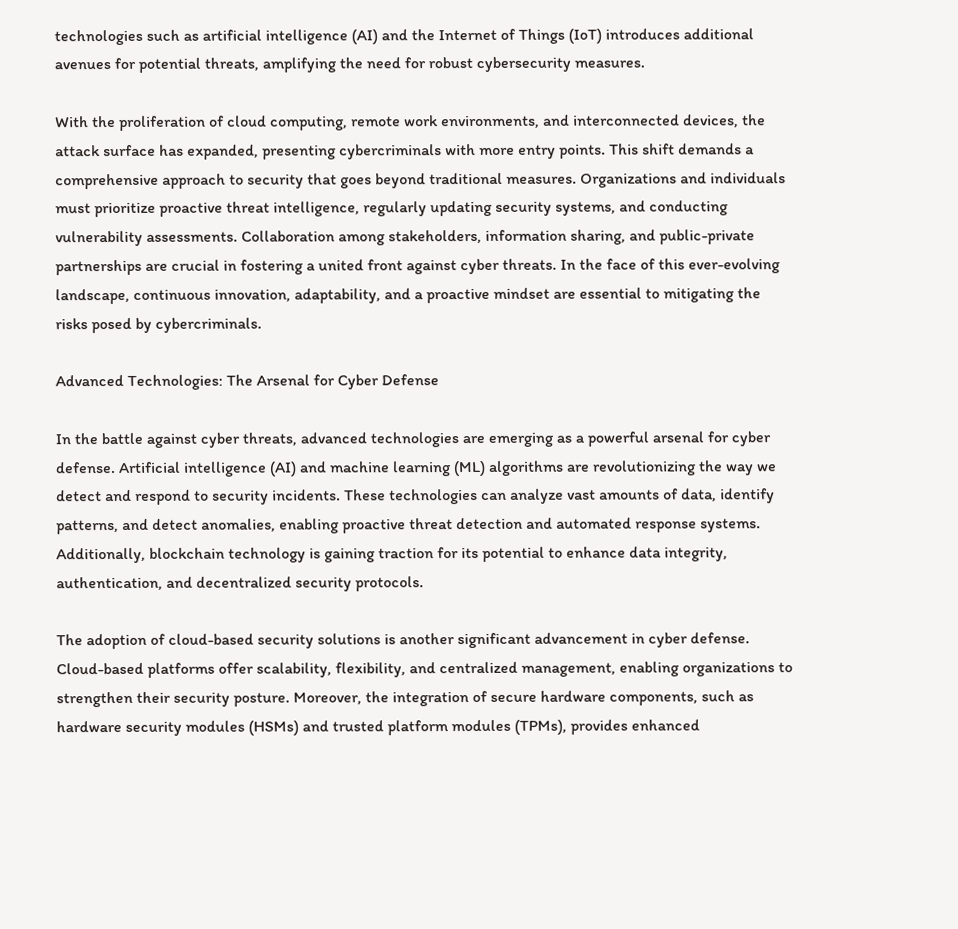technologies such as artificial intelligence (AI) and the Internet of Things (IoT) introduces additional avenues for potential threats, amplifying the need for robust cybersecurity measures.

With the proliferation of cloud computing, remote work environments, and interconnected devices, the attack surface has expanded, presenting cybercriminals with more entry points. This shift demands a comprehensive approach to security that goes beyond traditional measures. Organizations and individuals must prioritize proactive threat intelligence, regularly updating security systems, and conducting vulnerability assessments. Collaboration among stakeholders, information sharing, and public-private partnerships are crucial in fostering a united front against cyber threats. In the face of this ever-evolving landscape, continuous innovation, adaptability, and a proactive mindset are essential to mitigating the risks posed by cybercriminals.

Advanced Technologies: The Arsenal for Cyber Defense

In the battle against cyber threats, advanced technologies are emerging as a powerful arsenal for cyber defense. Artificial intelligence (AI) and machine learning (ML) algorithms are revolutionizing the way we detect and respond to security incidents. These technologies can analyze vast amounts of data, identify patterns, and detect anomalies, enabling proactive threat detection and automated response systems. Additionally, blockchain technology is gaining traction for its potential to enhance data integrity, authentication, and decentralized security protocols.

The adoption of cloud-based security solutions is another significant advancement in cyber defense. Cloud-based platforms offer scalability, flexibility, and centralized management, enabling organizations to strengthen their security posture. Moreover, the integration of secure hardware components, such as hardware security modules (HSMs) and trusted platform modules (TPMs), provides enhanced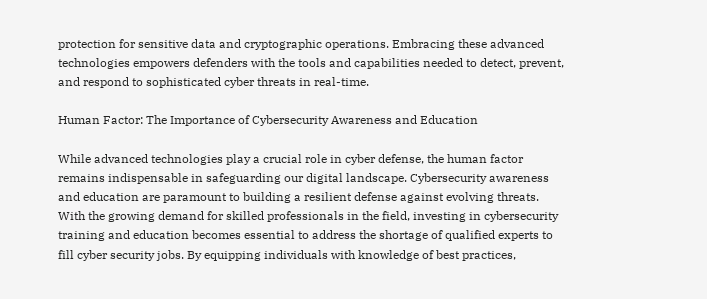protection for sensitive data and cryptographic operations. Embracing these advanced technologies empowers defenders with the tools and capabilities needed to detect, prevent, and respond to sophisticated cyber threats in real-time.

Human Factor: The Importance of Cybersecurity Awareness and Education

While advanced technologies play a crucial role in cyber defense, the human factor remains indispensable in safeguarding our digital landscape. Cybersecurity awareness and education are paramount to building a resilient defense against evolving threats. With the growing demand for skilled professionals in the field, investing in cybersecurity training and education becomes essential to address the shortage of qualified experts to fill cyber security jobs. By equipping individuals with knowledge of best practices,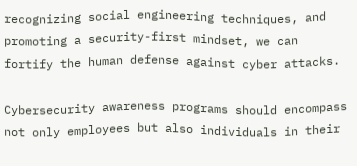recognizing social engineering techniques, and promoting a security-first mindset, we can fortify the human defense against cyber attacks.

Cybersecurity awareness programs should encompass not only employees but also individuals in their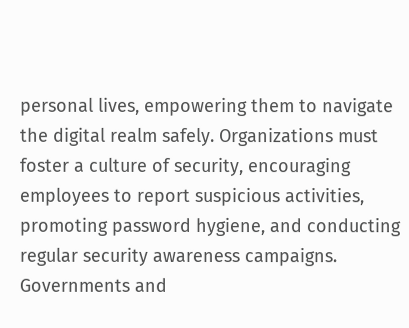personal lives, empowering them to navigate the digital realm safely. Organizations must foster a culture of security, encouraging employees to report suspicious activities, promoting password hygiene, and conducting regular security awareness campaigns. Governments and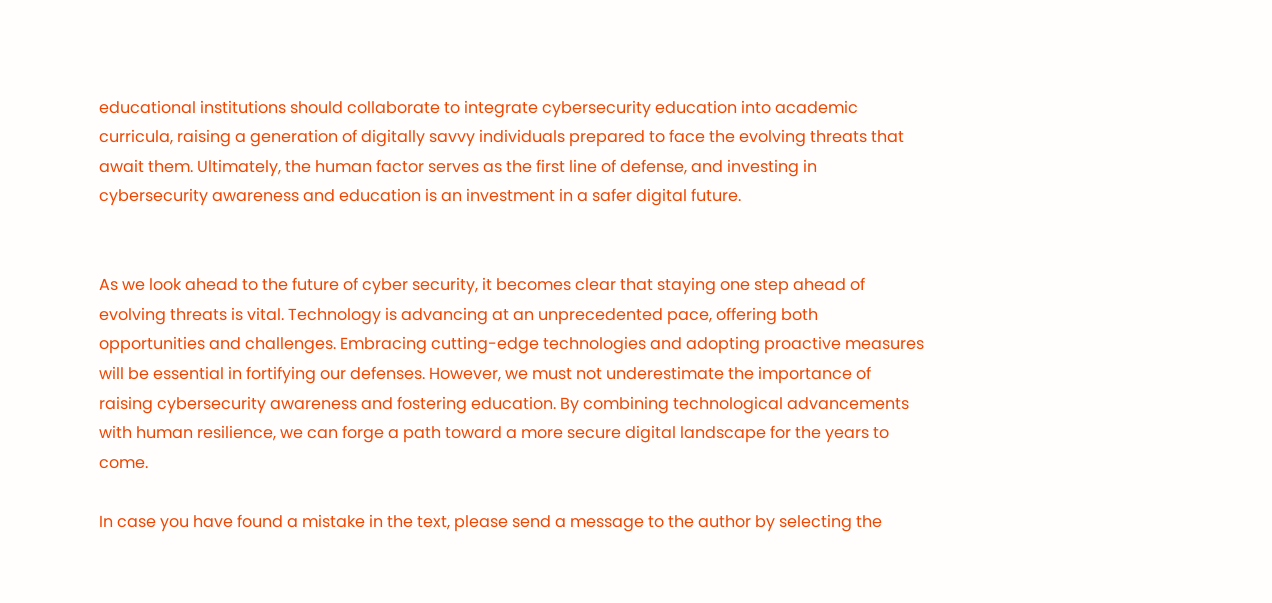educational institutions should collaborate to integrate cybersecurity education into academic curricula, raising a generation of digitally savvy individuals prepared to face the evolving threats that await them. Ultimately, the human factor serves as the first line of defense, and investing in cybersecurity awareness and education is an investment in a safer digital future.


As we look ahead to the future of cyber security, it becomes clear that staying one step ahead of evolving threats is vital. Technology is advancing at an unprecedented pace, offering both opportunities and challenges. Embracing cutting-edge technologies and adopting proactive measures will be essential in fortifying our defenses. However, we must not underestimate the importance of raising cybersecurity awareness and fostering education. By combining technological advancements with human resilience, we can forge a path toward a more secure digital landscape for the years to come.

In case you have found a mistake in the text, please send a message to the author by selecting the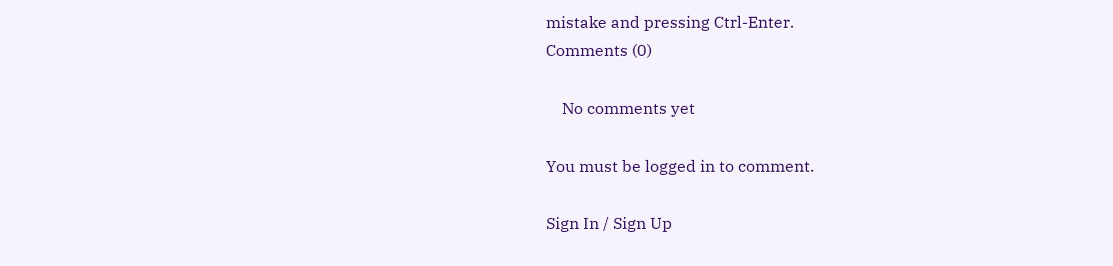mistake and pressing Ctrl-Enter.
Comments (0)

    No comments yet

You must be logged in to comment.

Sign In / Sign Up